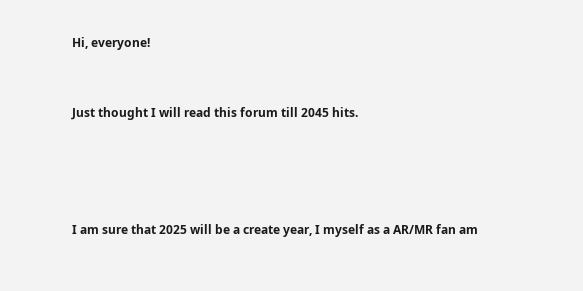Hi, everyone!


Just thought I will read this forum till 2045 hits.




I am sure that 2025 will be a create year, I myself as a AR/MR fan am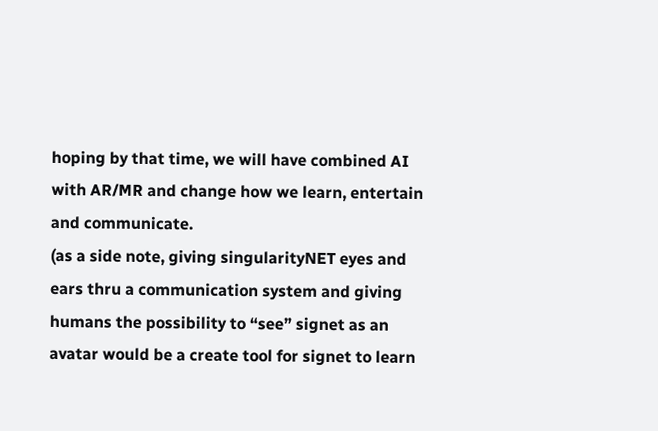hoping by that time, we will have combined AI with AR/MR and change how we learn, entertain and communicate.
(as a side note, giving singularityNET eyes and ears thru a communication system and giving humans the possibility to “see” signet as an avatar would be a create tool for signet to learn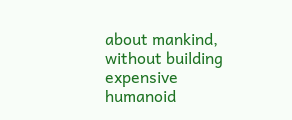about mankind, without building expensive humanoid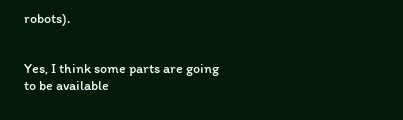robots).


Yes, I think some parts are going to be available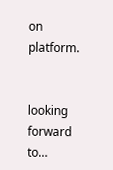on platform.


looking forward to…